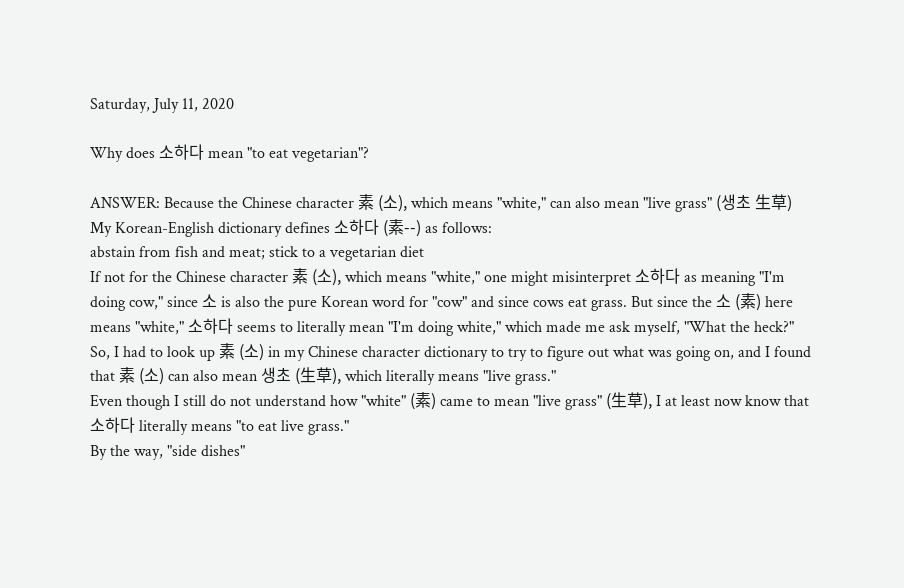Saturday, July 11, 2020

Why does 소하다 mean "to eat vegetarian"?

ANSWER: Because the Chinese character 素 (소), which means "white," can also mean "live grass" (생초 生草)
My Korean-English dictionary defines 소하다 (素--) as follows:
abstain from fish and meat; stick to a vegetarian diet
If not for the Chinese character 素 (소), which means "white," one might misinterpret 소하다 as meaning "I'm doing cow," since 소 is also the pure Korean word for "cow" and since cows eat grass. But since the 소 (素) here means "white," 소하다 seems to literally mean "I'm doing white," which made me ask myself, "What the heck?"
So, I had to look up 素 (소) in my Chinese character dictionary to try to figure out what was going on, and I found that 素 (소) can also mean 생초 (生草), which literally means "live grass."
Even though I still do not understand how "white" (素) came to mean "live grass" (生草), I at least now know that 소하다 literally means "to eat live grass."
By the way, "side dishes"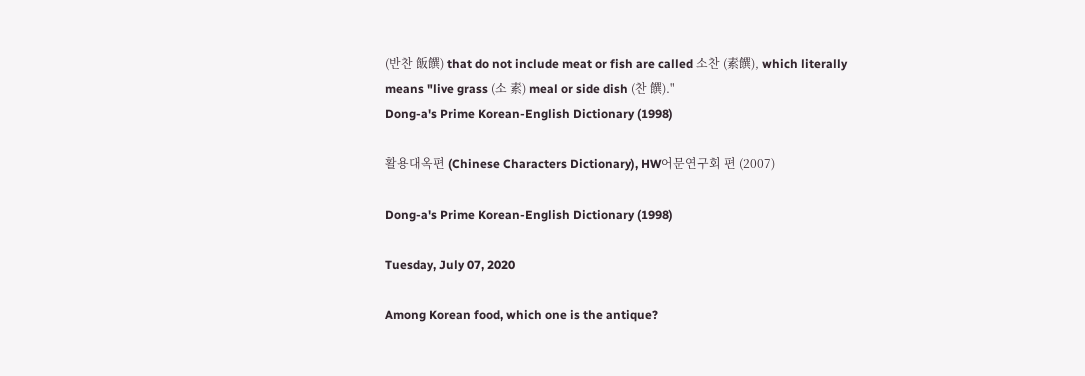(반찬 飯饌) that do not include meat or fish are called 소찬 (素饌), which literally means "live grass (소 素) meal or side dish (찬 饌)."
Dong-a's Prime Korean-English Dictionary (1998)

활용대옥편 (Chinese Characters Dictionary), HW어문연구회 편 (2007)

Dong-a's Prime Korean-English Dictionary (1998)

Tuesday, July 07, 2020

Among Korean food, which one is the antique?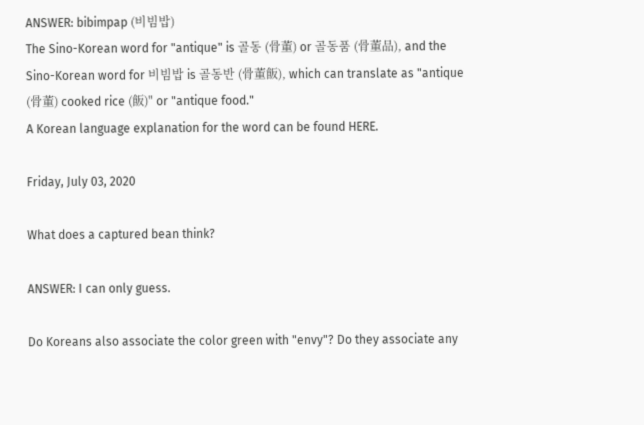ANSWER: bibimpap (비빔밥)
The Sino-Korean word for "antique" is 골동 (骨董) or 골동품 (骨董品), and the Sino-Korean word for 비빔밥 is 골동반 (骨董飯), which can translate as "antique (骨董) cooked rice (飯)" or "antique food."
A Korean language explanation for the word can be found HERE.

Friday, July 03, 2020

What does a captured bean think?

ANSWER: I can only guess.

Do Koreans also associate the color green with "envy"? Do they associate any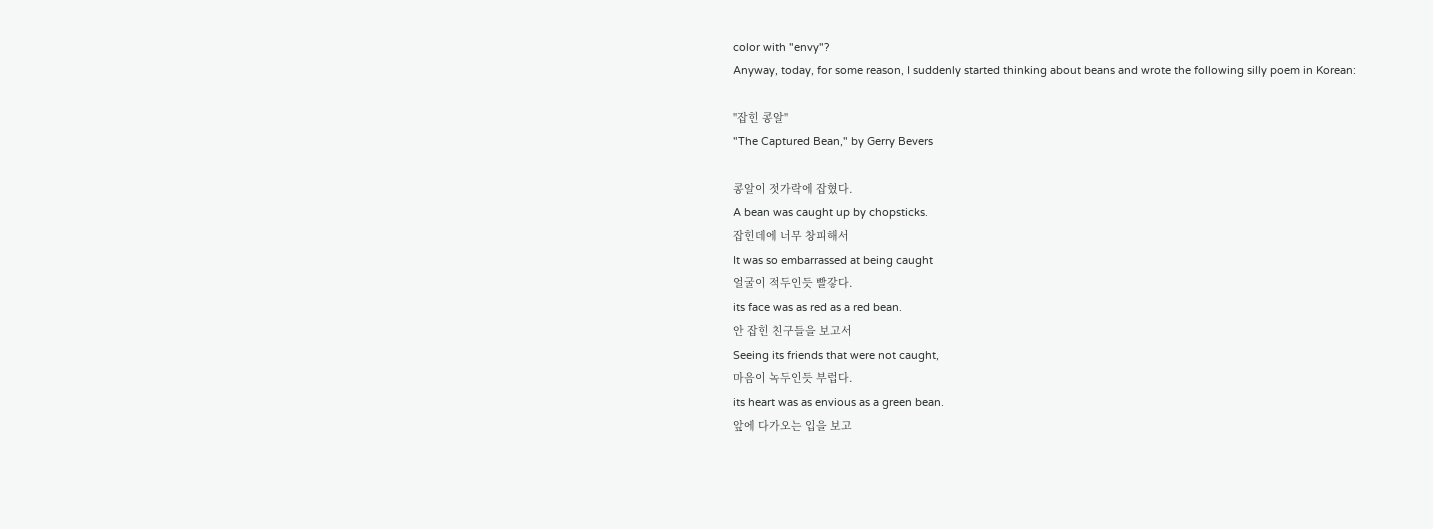color with "envy"?
Anyway, today, for some reason, I suddenly started thinking about beans and wrote the following silly poem in Korean:

"잡힌 콩알"
"The Captured Bean," by Gerry Bevers

콩알이 젓가락에 잡혔다.
A bean was caught up by chopsticks.
잡힌데에 너무 창피해서
It was so embarrassed at being caught
얼굴이 적두인듯 빨갛다.
its face was as red as a red bean.
안 잡힌 친구들을 보고서
Seeing its friends that were not caught,
마음이 녹두인듯 부럽다.
its heart was as envious as a green bean.
앞에 다가오는 입을 보고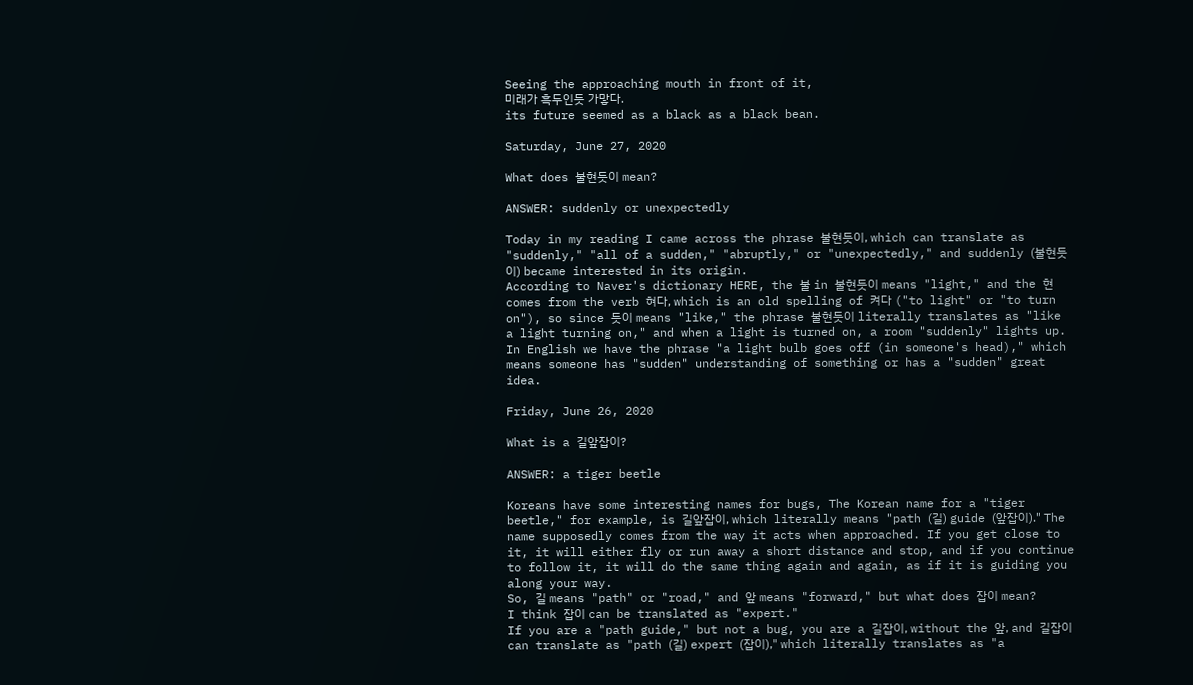Seeing the approaching mouth in front of it,
미래가 흑두인듯 가맣다.
its future seemed as a black as a black bean.

Saturday, June 27, 2020

What does 불현듯이 mean?

ANSWER: suddenly or unexpectedly

Today in my reading I came across the phrase 불현듯이, which can translate as "suddenly," "all of a sudden," "abruptly," or "unexpectedly," and suddenly (불현듯이) became interested in its origin.
According to Naver's dictionary HERE, the 불 in 불현듯이 means "light," and the 현 comes from the verb 혀다, which is an old spelling of 켜다 ("to light" or "to turn on"), so since 듯이 means "like," the phrase 불현듯이 literally translates as "like a light turning on," and when a light is turned on, a room "suddenly" lights up.
In English we have the phrase "a light bulb goes off (in someone's head)," which means someone has "sudden" understanding of something or has a "sudden" great idea.

Friday, June 26, 2020

What is a 길앞잡이?

ANSWER: a tiger beetle

Koreans have some interesting names for bugs, The Korean name for a "tiger beetle," for example, is 길앞잡이, which literally means "path (길) guide (앞잡이)." The name supposedly comes from the way it acts when approached. If you get close to it, it will either fly or run away a short distance and stop, and if you continue to follow it, it will do the same thing again and again, as if it is guiding you along your way.
So, 길 means "path" or "road," and 앞 means "forward," but what does 잡이 mean?
I think 잡이 can be translated as "expert."
If you are a "path guide," but not a bug, you are a 길잡이, without the 앞, and 길잡이 can translate as "path (길) expert (잡이)," which literally translates as "a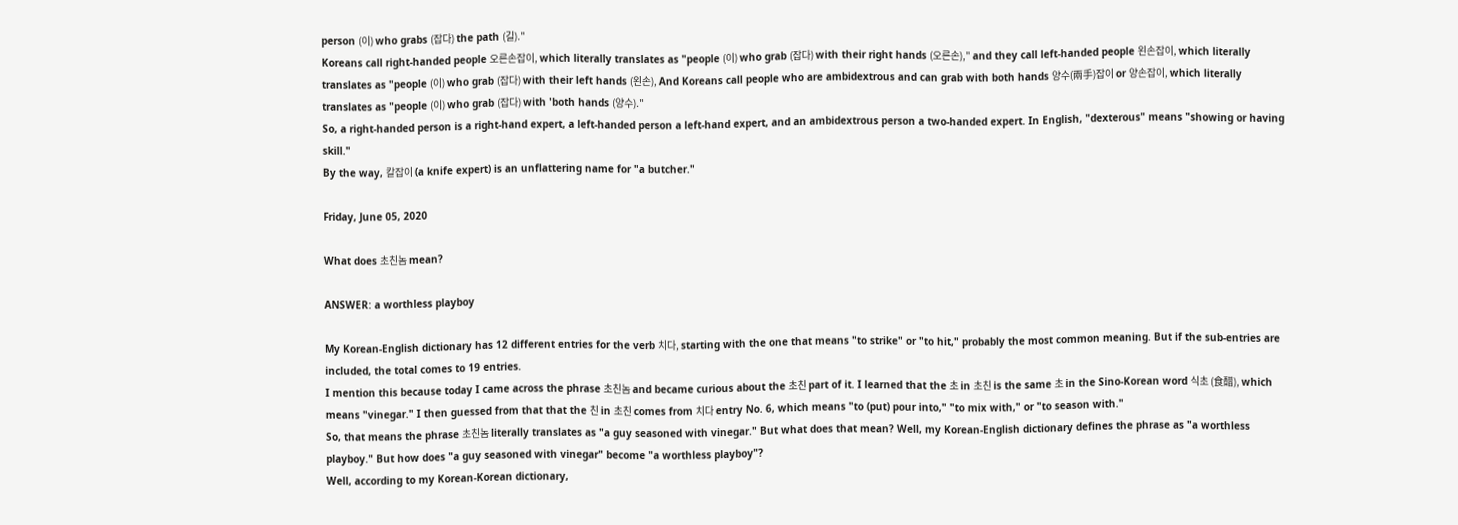person (이) who grabs (잡다) the path (길)."
Koreans call right-handed people 오른손잡이, which literally translates as "people (이) who grab (잡다) with their right hands (오른손)," and they call left-handed people 왼손잡이, which literally translates as "people (이) who grab (잡다) with their left hands (왼손), And Koreans call people who are ambidextrous and can grab with both hands 양수(兩手)잡이 or 양손잡이, which literally translates as "people (이) who grab (잡다) with 'both hands (양수)."
So, a right-handed person is a right-hand expert, a left-handed person a left-hand expert, and an ambidextrous person a two-handed expert. In English, "dexterous" means "showing or having skill."
By the way, 칼잡이 (a knife expert) is an unflattering name for "a butcher."

Friday, June 05, 2020

What does 초친놈 mean?

ANSWER: a worthless playboy

My Korean-English dictionary has 12 different entries for the verb 치다, starting with the one that means "to strike" or "to hit," probably the most common meaning. But if the sub-entries are included, the total comes to 19 entries.
I mention this because today I came across the phrase 초친놈 and became curious about the 초친 part of it. I learned that the 초 in 초친 is the same 초 in the Sino-Korean word 식초 (食醋), which means "vinegar." I then guessed from that that the 친 in 초친 comes from 치다 entry No. 6, which means "to (put) pour into," "to mix with," or "to season with."
So, that means the phrase 초친놈 literally translates as "a guy seasoned with vinegar." But what does that mean? Well, my Korean-English dictionary defines the phrase as "a worthless playboy." But how does "a guy seasoned with vinegar" become "a worthless playboy"?
Well, according to my Korean-Korean dictionary,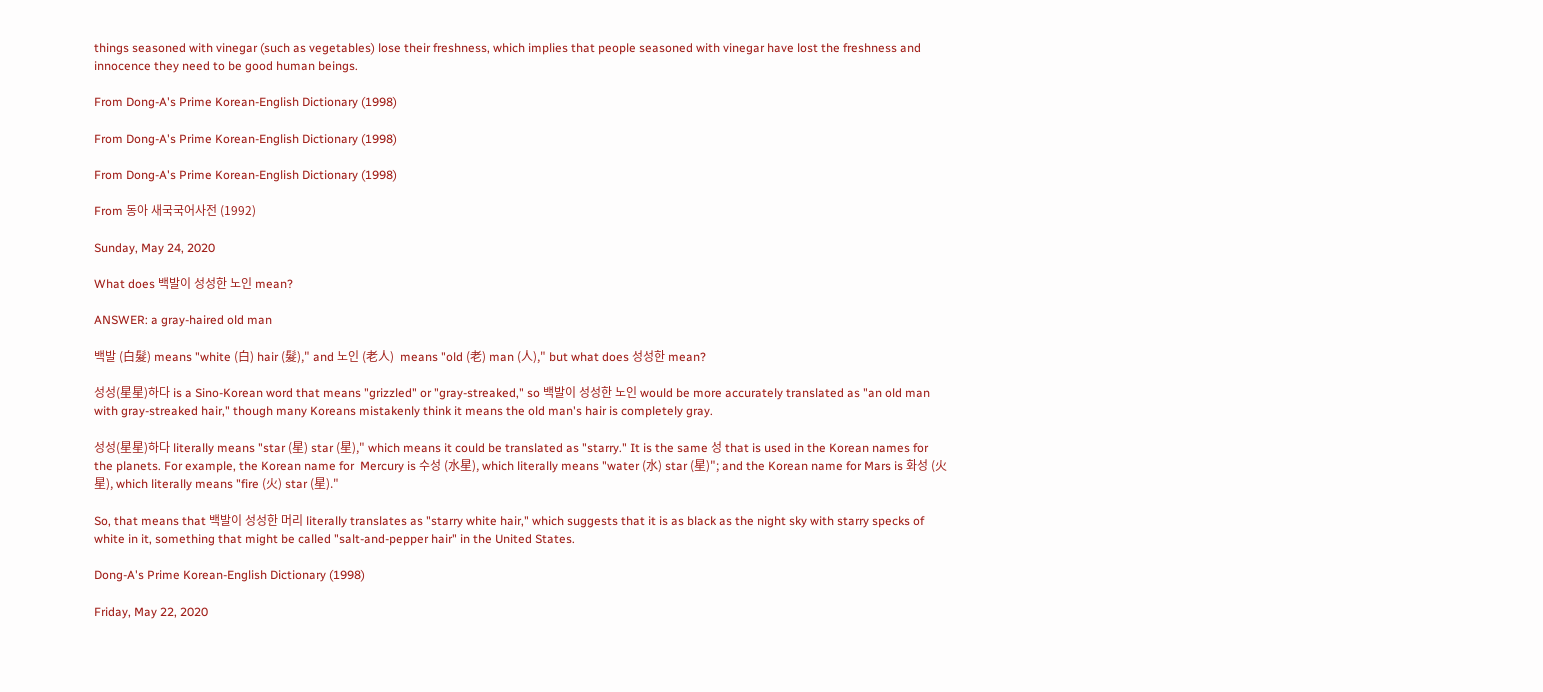things seasoned with vinegar (such as vegetables) lose their freshness, which implies that people seasoned with vinegar have lost the freshness and innocence they need to be good human beings.

From Dong-A's Prime Korean-English Dictionary (1998)

From Dong-A's Prime Korean-English Dictionary (1998)

From Dong-A's Prime Korean-English Dictionary (1998)

From 동아 새국국어사전 (1992)

Sunday, May 24, 2020

What does 백발이 성성한 노인 mean?

ANSWER: a gray-haired old man

백발 (白髮) means "white (白) hair (髮)," and 노인 (老人)  means "old (老) man (人)," but what does 성성한 mean?

성성(星星)하다 is a Sino-Korean word that means "grizzled" or "gray-streaked," so 백발이 성성한 노인 would be more accurately translated as "an old man with gray-streaked hair," though many Koreans mistakenly think it means the old man's hair is completely gray.

성성(星星)하다 literally means "star (星) star (星)," which means it could be translated as "starry." It is the same 성 that is used in the Korean names for the planets. For example, the Korean name for  Mercury is 수성 (水星), which literally means "water (水) star (星)"; and the Korean name for Mars is 화성 (火星), which literally means "fire (火) star (星)."

So, that means that 백발이 성성한 머리 literally translates as "starry white hair," which suggests that it is as black as the night sky with starry specks of white in it, something that might be called "salt-and-pepper hair" in the United States.

Dong-A's Prime Korean-English Dictionary (1998)

Friday, May 22, 2020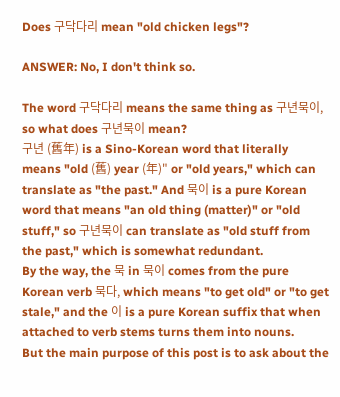Does 구닥다리 mean "old chicken legs"?

ANSWER: No, I don't think so.

The word 구닥다리 means the same thing as 구년묵이, so what does 구년묵이 mean?
구년 (舊年) is a Sino-Korean word that literally means "old (舊) year (年)" or "old years," which can translate as "the past." And 묵이 is a pure Korean word that means "an old thing (matter)" or "old stuff," so 구년묵이 can translate as "old stuff from the past," which is somewhat redundant.
By the way, the 묵 in 묵이 comes from the pure Korean verb 묵다, which means "to get old" or "to get stale," and the 이 is a pure Korean suffix that when attached to verb stems turns them into nouns.
But the main purpose of this post is to ask about the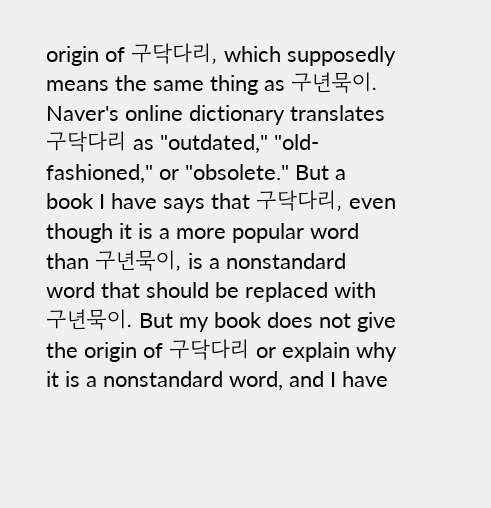origin of 구닥다리, which supposedly means the same thing as 구년묵이. Naver's online dictionary translates 구닥다리 as "outdated," "old-fashioned," or "obsolete." But a book I have says that 구닥다리, even though it is a more popular word than 구년묵이, is a nonstandard word that should be replaced with 구년묵이. But my book does not give the origin of 구닥다리 or explain why it is a nonstandard word, and I have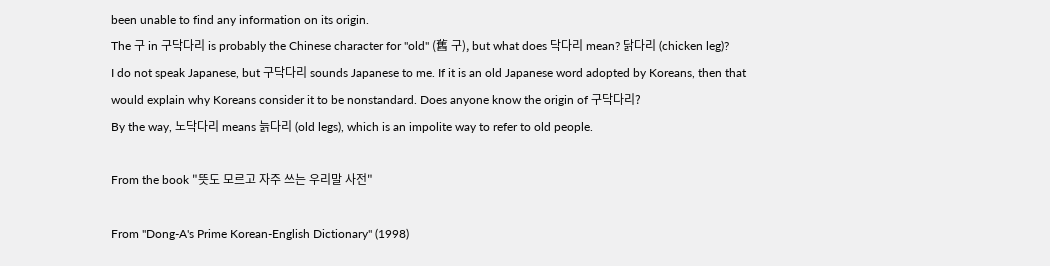been unable to find any information on its origin.
The 구 in 구닥다리 is probably the Chinese character for "old" (舊 구), but what does 닥다리 mean? 닭다리 (chicken leg)?
I do not speak Japanese, but 구닥다리 sounds Japanese to me. If it is an old Japanese word adopted by Koreans, then that would explain why Koreans consider it to be nonstandard. Does anyone know the origin of 구닥다리?
By the way, 노닥다리 means 늙다리 (old legs), which is an impolite way to refer to old people.

From the book "뜻도 모르고 자주 쓰는 우리말 사전"

From "Dong-A's Prime Korean-English Dictionary" (1998)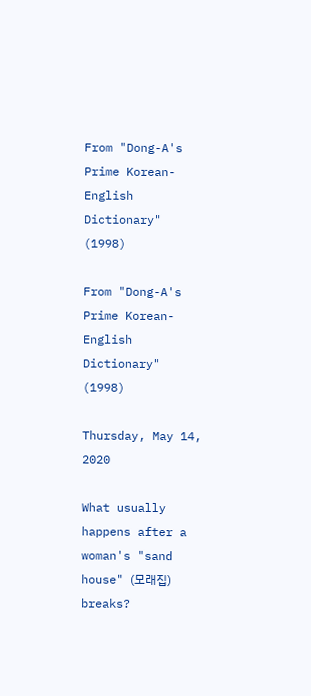From "Dong-A's Prime Korean-English Dictionary" (1998)

From "Dong-A's Prime Korean-English Dictionary" (1998)

Thursday, May 14, 2020

What usually happens after a woman's "sand house" (모래집) breaks?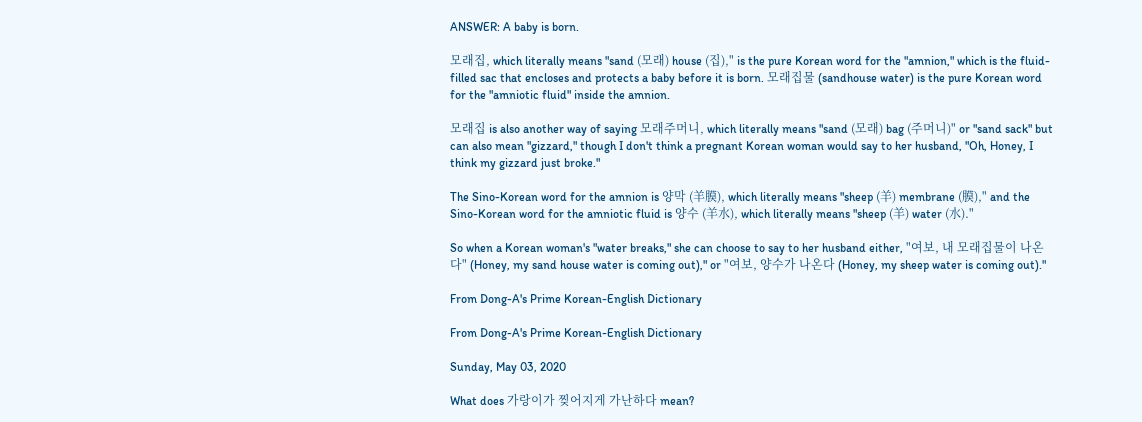ANSWER: A baby is born.

모래집, which literally means "sand (모래) house (집)," is the pure Korean word for the "amnion," which is the fluid-filled sac that encloses and protects a baby before it is born. 모래집물 (sandhouse water) is the pure Korean word for the "amniotic fluid" inside the amnion.

모래집 is also another way of saying 모래주머니, which literally means "sand (모래) bag (주머니)" or "sand sack" but can also mean "gizzard," though I don't think a pregnant Korean woman would say to her husband, "Oh, Honey, I think my gizzard just broke."

The Sino-Korean word for the amnion is 양막 (羊膜), which literally means "sheep (羊) membrane (膜)," and the Sino-Korean word for the amniotic fluid is 양수 (羊水), which literally means "sheep (羊) water (水)."

So when a Korean woman's "water breaks," she can choose to say to her husband either, "여보, 내 모래집물이 나온다" (Honey, my sand house water is coming out)," or "여보, 양수가 나온다 (Honey, my sheep water is coming out)."

From Dong-A's Prime Korean-English Dictionary

From Dong-A's Prime Korean-English Dictionary

Sunday, May 03, 2020

What does 가랑이가 찢어지게 가난하다 mean?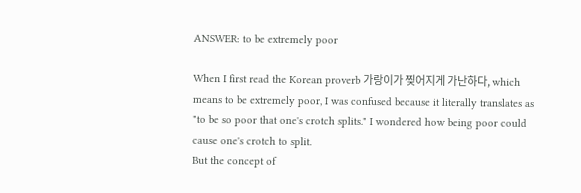ANSWER: to be extremely poor

When I first read the Korean proverb 가랑이가 찢어지게 가난하다, which means to be extremely poor, I was confused because it literally translates as "to be so poor that one's crotch splits." I wondered how being poor could cause one's crotch to split.
But the concept of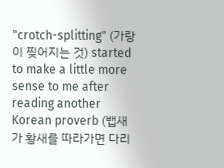"crotch-splitting" (가랑이 찢어지는 것) started to make a little more sense to me after reading another Korean proverb (뱁새가 황새를 따라가면 다리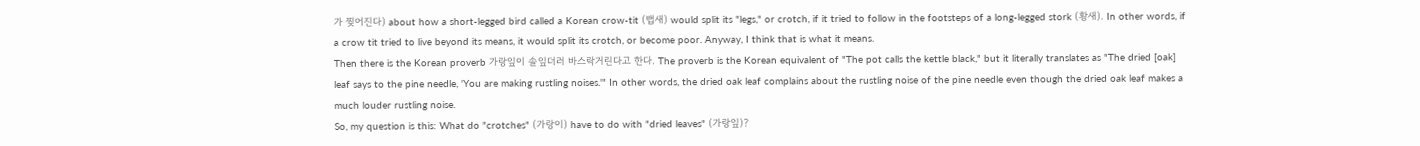가 찢어진다) about how a short-legged bird called a Korean crow-tit (뱁새) would split its "legs," or crotch, if it tried to follow in the footsteps of a long-legged stork (황새). In other words, if a crow tit tried to live beyond its means, it would split its crotch, or become poor. Anyway, I think that is what it means.
Then there is the Korean proverb 가랑잎이 솔잎더러 바스락거린다고 한다. The proverb is the Korean equivalent of "The pot calls the kettle black," but it literally translates as "The dried [oak] leaf says to the pine needle, 'You are making rustling noises.'" In other words, the dried oak leaf complains about the rustling noise of the pine needle even though the dried oak leaf makes a much louder rustling noise.
So, my question is this: What do "crotches" (가랑이) have to do with "dried leaves" (가랑잎)?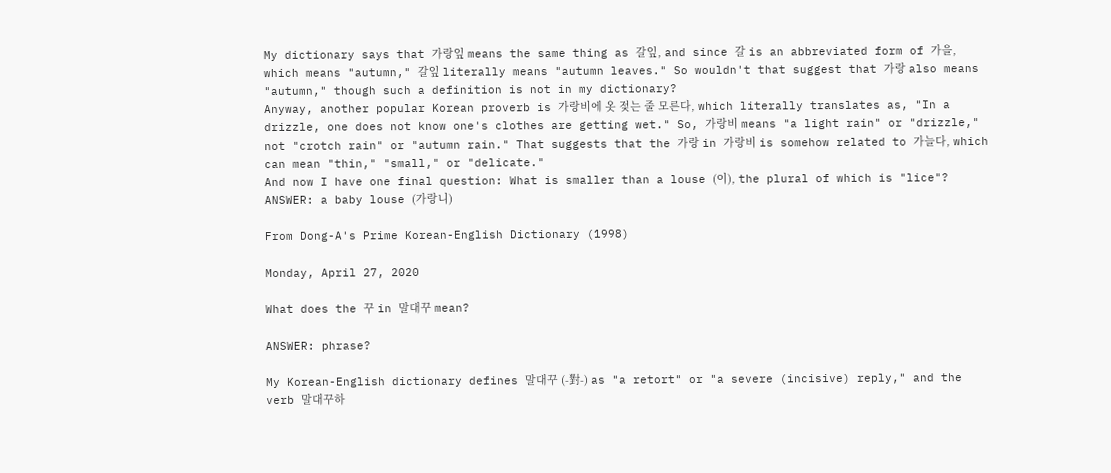My dictionary says that 가랑잎 means the same thing as 갈잎, and since 갈 is an abbreviated form of 가을, which means "autumn," 갈잎 literally means "autumn leaves." So wouldn't that suggest that 가랑 also means "autumn," though such a definition is not in my dictionary?
Anyway, another popular Korean proverb is 가랑비에 옷 젖는 줄 모른다, which literally translates as, "In a drizzle, one does not know one's clothes are getting wet." So, 가랑비 means "a light rain" or "drizzle," not "crotch rain" or "autumn rain." That suggests that the 가랑 in 가랑비 is somehow related to 가늘다, which can mean "thin," "small," or "delicate."
And now I have one final question: What is smaller than a louse (이), the plural of which is "lice"?
ANSWER: a baby louse (가랑니)

From Dong-A's Prime Korean-English Dictionary (1998)

Monday, April 27, 2020

What does the 꾸 in 말대꾸 mean?

ANSWER: phrase?

My Korean-English dictionary defines 말대꾸 (-對-) as "a retort" or "a severe (incisive) reply," and the verb 말대꾸하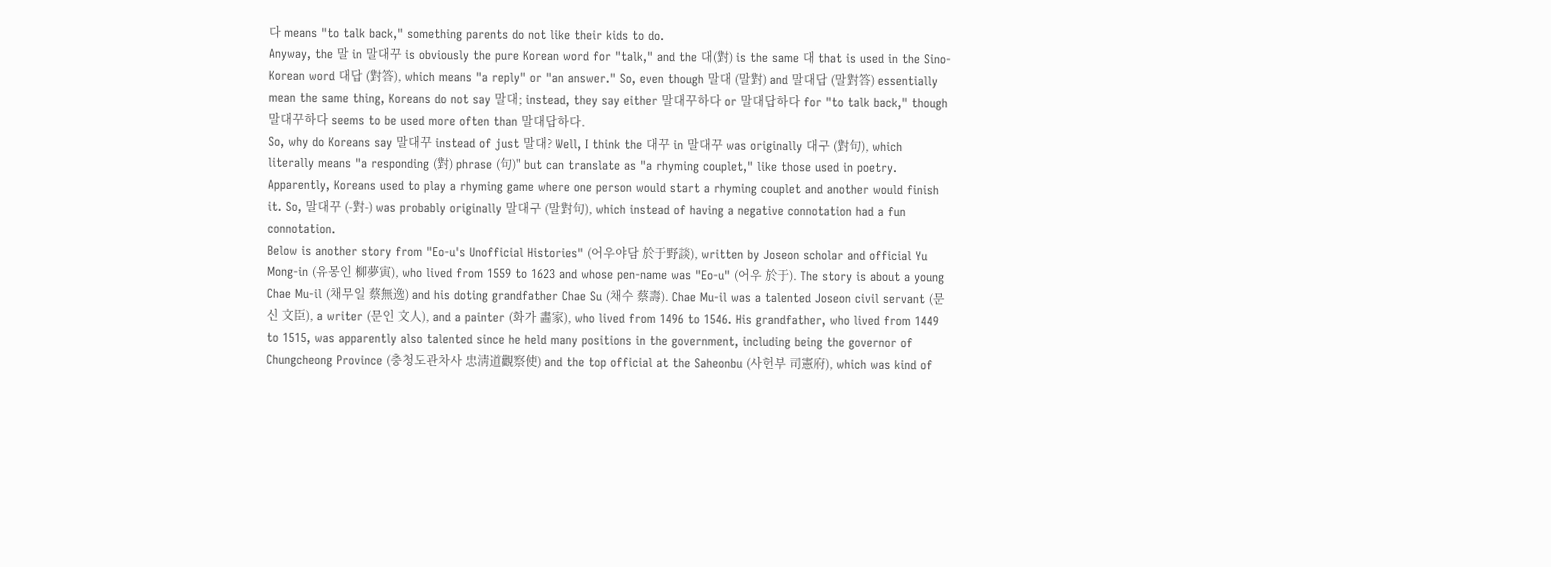다 means "to talk back," something parents do not like their kids to do.
Anyway, the 말 in 말대꾸 is obviously the pure Korean word for "talk," and the 대(對) is the same 대 that is used in the Sino-Korean word 대답 (對答), which means "a reply" or "an answer." So, even though 말대 (말對) and 말대답 (말對答) essentially mean the same thing, Koreans do not say 말대; instead, they say either 말대꾸하다 or 말대답하다 for "to talk back," though 말대꾸하다 seems to be used more often than 말대답하다.
So, why do Koreans say 말대꾸 instead of just 말대? Well, I think the 대꾸 in 말대꾸 was originally 대구 (對句), which literally means "a responding (對) phrase (句)" but can translate as "a rhyming couplet," like those used in poetry.
Apparently, Koreans used to play a rhyming game where one person would start a rhyming couplet and another would finish it. So, 말대꾸 (-對-) was probably originally 말대구 (말對句), which instead of having a negative connotation had a fun connotation.
Below is another story from "Eo-u's Unofficial Histories" (어우야담 於于野談), written by Joseon scholar and official Yu Mong-in (유몽인 柳夢寅), who lived from 1559 to 1623 and whose pen-name was "Eo-u" (어우 於于). The story is about a young Chae Mu-il (채무일 蔡無逸) and his doting grandfather Chae Su (채수 蔡壽). Chae Mu-il was a talented Joseon civil servant (문신 文臣), a writer (문인 文人), and a painter (화가 畵家), who lived from 1496 to 1546. His grandfather, who lived from 1449 to 1515, was apparently also talented since he held many positions in the government, including being the governor of Chungcheong Province (충청도관차사 忠淸道觀察使) and the top official at the Saheonbu (사헌부 司憲府), which was kind of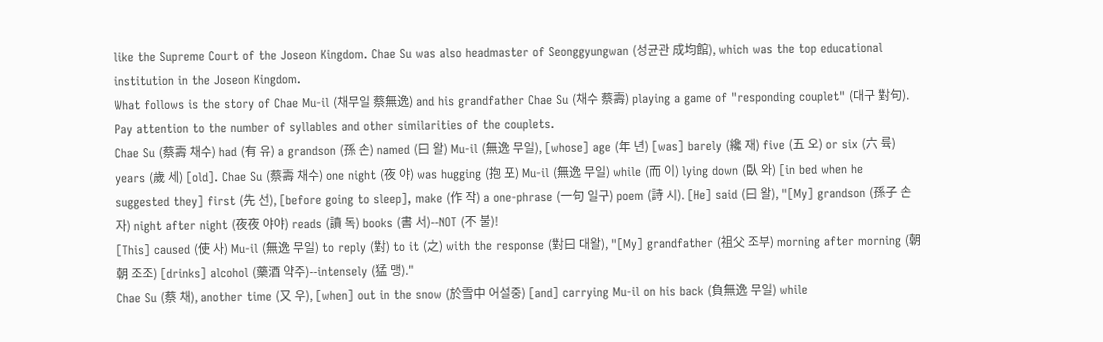like the Supreme Court of the Joseon Kingdom. Chae Su was also headmaster of Seonggyungwan (성균관 成均館), which was the top educational institution in the Joseon Kingdom.
What follows is the story of Chae Mu-il (채무일 蔡無逸) and his grandfather Chae Su (채수 蔡壽) playing a game of "responding couplet" (대구 對句). Pay attention to the number of syllables and other similarities of the couplets.
Chae Su (蔡壽 채수) had (有 유) a grandson (孫 손) named (曰 왈) Mu-il (無逸 무일), [whose] age (年 년) [was] barely (纔 재) five (五 오) or six (六 륙) years (歲 세) [old]. Chae Su (蔡壽 채수) one night (夜 야) was hugging (抱 포) Mu-il (無逸 무일) while (而 이) lying down (臥 와) [in bed when he suggested they] first (先 선), [before going to sleep], make (作 작) a one-phrase (一句 일구) poem (詩 시). [He] said (曰 왈), "[My] grandson (孫子 손자) night after night (夜夜 야야) reads (讀 독) books (書 서)--NOT (不 불)!
[This] caused (使 사) Mu-il (無逸 무일) to reply (對) to it (之) with the response (對曰 대왈), "[My] grandfather (祖父 조부) morning after morning (朝朝 조조) [drinks] alcohol (藥酒 약주)--intensely (猛 맹)."
Chae Su (蔡 채), another time (又 우), [when] out in the snow (於雪中 어설중) [and] carrying Mu-il on his back (負無逸 무일) while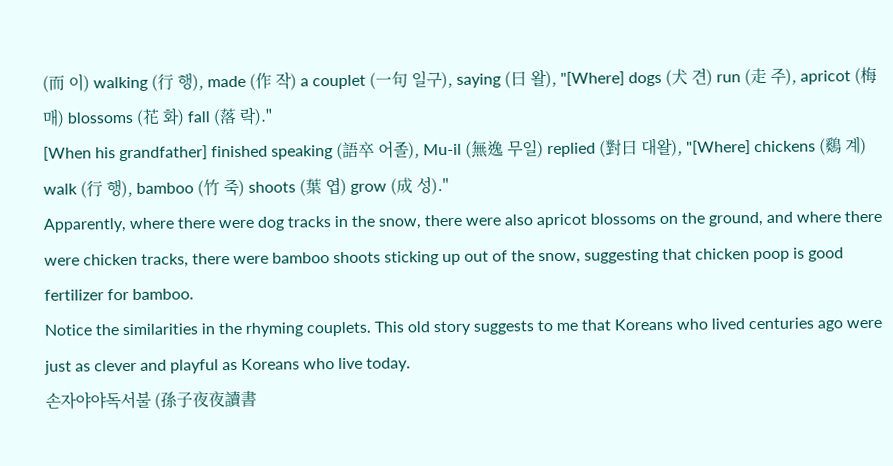(而 이) walking (行 행), made (作 작) a couplet (一句 일구), saying (曰 왈), "[Where] dogs (犬 견) run (走 주), apricot (梅 매) blossoms (花 화) fall (落 락)."
[When his grandfather] finished speaking (語卒 어졸), Mu-il (無逸 무일) replied (對曰 대왈), "[Where] chickens (鷄 계) walk (行 행), bamboo (竹 죽) shoots (葉 엽) grow (成 성)."
Apparently, where there were dog tracks in the snow, there were also apricot blossoms on the ground, and where there were chicken tracks, there were bamboo shoots sticking up out of the snow, suggesting that chicken poop is good fertilizer for bamboo.
Notice the similarities in the rhyming couplets. This old story suggests to me that Koreans who lived centuries ago were just as clever and playful as Koreans who live today.
손자야야독서불 (孫子夜夜讀書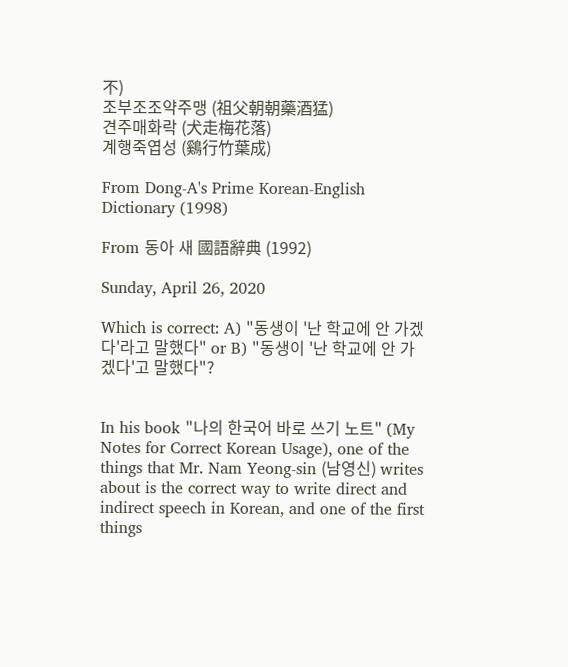不)
조부조조약주맹 (祖父朝朝藥酒猛)
견주매화락 (犬走梅花落)
계행죽엽성 (鷄行竹葉成)

From Dong-A's Prime Korean-English Dictionary (1998)

From 동아 새 國語辭典 (1992)

Sunday, April 26, 2020

Which is correct: A) "동생이 '난 학교에 안 가겠다'라고 말했다" or B) "동생이 '난 학교에 안 가겠다'고 말했다"?


In his book "나의 한국어 바로 쓰기 노트" (My Notes for Correct Korean Usage), one of the things that Mr. Nam Yeong-sin (남영신) writes about is the correct way to write direct and indirect speech in Korean, and one of the first things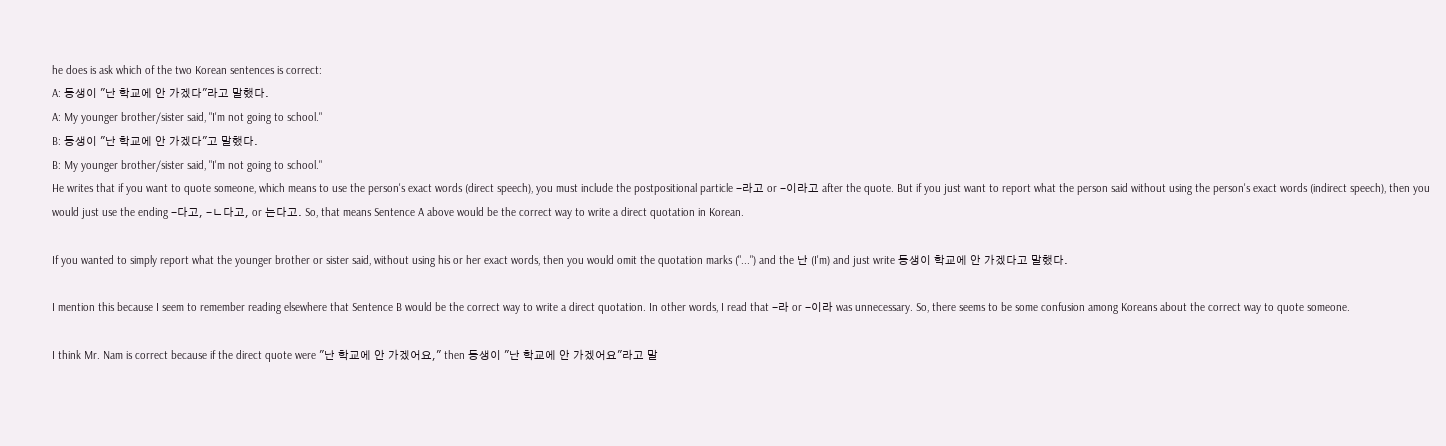he does is ask which of the two Korean sentences is correct:
A: 동생이 "난 학교에 안 가겠다"라고 말했다.
A: My younger brother/sister said, "I'm not going to school."
B: 동생이 "난 학교에 안 가겠다"고 말했다.
B: My younger brother/sister said, "I'm not going to school."
He writes that if you want to quote someone, which means to use the person's exact words (direct speech), you must include the postpositional particle -라고 or -이라고 after the quote. But if you just want to report what the person said without using the person's exact words (indirect speech), then you would just use the ending -다고, -ㄴ다고, or 는다고. So, that means Sentence A above would be the correct way to write a direct quotation in Korean.

If you wanted to simply report what the younger brother or sister said, without using his or her exact words, then you would omit the quotation marks ("...") and the 난 (I'm) and just write 동생이 학교에 안 가겠다고 말했다.

I mention this because I seem to remember reading elsewhere that Sentence B would be the correct way to write a direct quotation. In other words, I read that -라 or -이라 was unnecessary. So, there seems to be some confusion among Koreans about the correct way to quote someone.

I think Mr. Nam is correct because if the direct quote were "난 학교에 안 가겠어요," then 동생이 "난 학교에 안 가겠어요"라고 말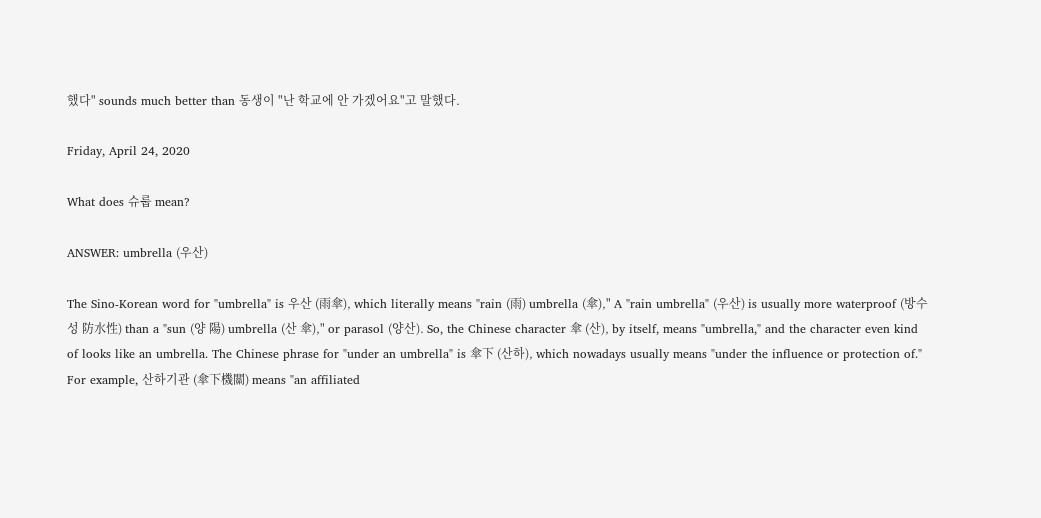했다" sounds much better than 동생이 "난 학교에 안 가겠어요"고 말했다.

Friday, April 24, 2020

What does 슈룹 mean?

ANSWER: umbrella (우산)

The Sino-Korean word for "umbrella" is 우산 (雨傘), which literally means "rain (雨) umbrella (傘)," A "rain umbrella" (우산) is usually more waterproof (방수성 防水性) than a "sun (양 陽) umbrella (산 傘)," or parasol (양산). So, the Chinese character 傘 (산), by itself, means "umbrella," and the character even kind of looks like an umbrella. The Chinese phrase for "under an umbrella" is 傘下 (산하), which nowadays usually means "under the influence or protection of." For example, 산하기관 (傘下機關) means "an affiliated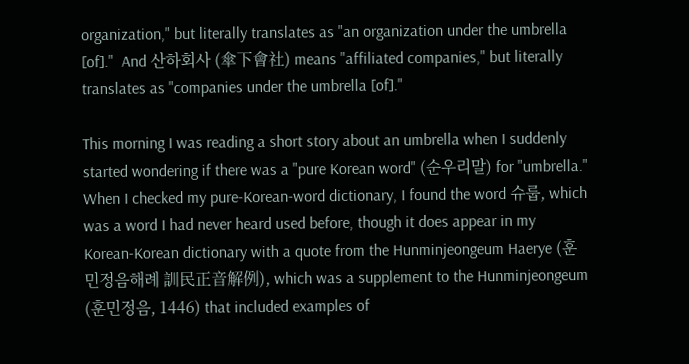organization," but literally translates as "an organization under the umbrella [of]."  And 산하회사 (傘下會社) means "affiliated companies," but literally translates as "companies under the umbrella [of]."

This morning I was reading a short story about an umbrella when I suddenly started wondering if there was a "pure Korean word" (순우리말) for "umbrella." When I checked my pure-Korean-word dictionary, I found the word 슈룹, which was a word I had never heard used before, though it does appear in my Korean-Korean dictionary with a quote from the Hunminjeongeum Haerye (훈민정음해례 訓民正音解例), which was a supplement to the Hunminjeongeum (훈민정음, 1446) that included examples of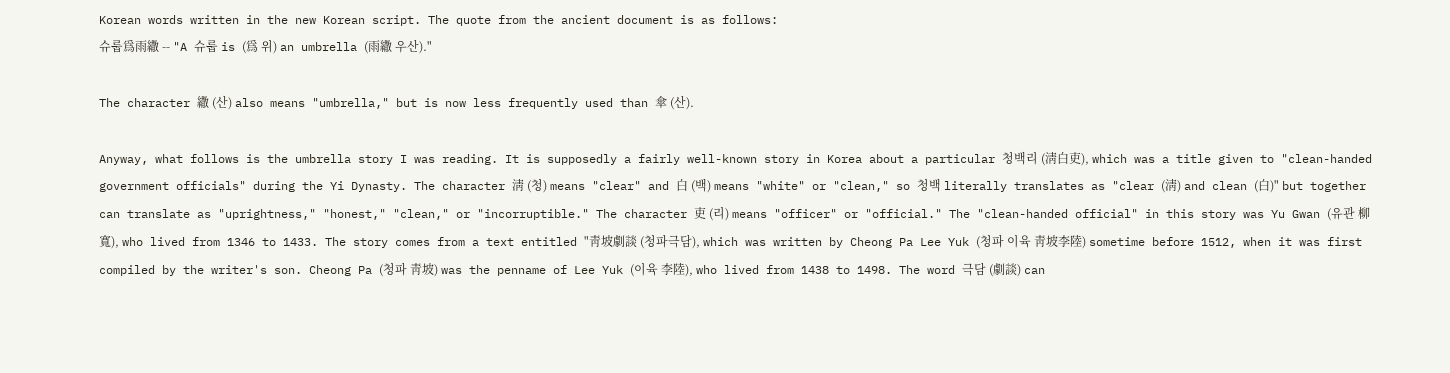Korean words written in the new Korean script. The quote from the ancient document is as follows:
슈룹爲雨繖 -- "A 슈룹 is (爲 위) an umbrella (雨繖 우산)."

The character 繖 (산) also means "umbrella," but is now less frequently used than 傘 (산).

Anyway, what follows is the umbrella story I was reading. It is supposedly a fairly well-known story in Korea about a particular 청백리 (淸白吏), which was a title given to "clean-handed government officials" during the Yi Dynasty. The character 淸 (청) means "clear" and 白 (백) means "white" or "clean," so 청백 literally translates as "clear (淸) and clean (白)" but together can translate as "uprightness," "honest," "clean," or "incorruptible." The character 吏 (리) means "officer" or "official." The "clean-handed official" in this story was Yu Gwan (유관 柳寬), who lived from 1346 to 1433. The story comes from a text entitled "靑坡劇談 (청파극담), which was written by Cheong Pa Lee Yuk (청파 이육 靑坡李陸) sometime before 1512, when it was first compiled by the writer's son. Cheong Pa (청파 靑坡) was the penname of Lee Yuk (이육 李陸), who lived from 1438 to 1498. The word 극담 (劇談) can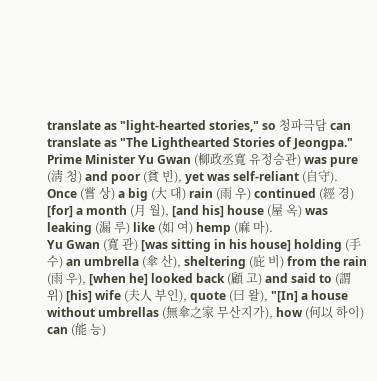translate as "light-hearted stories," so 청파극담 can translate as "The Lighthearted Stories of Jeongpa."
Prime Minister Yu Gwan (柳政丞寬 유정승관) was pure (淸 청) and poor (貧 빈), yet was self-reliant (自守). Once (嘗 상) a big (大 대) rain (雨 우) continued (經 경) [for] a month (月 월), [and his] house (屋 옥) was leaking (漏 루) like (如 여) hemp (麻 마).
Yu Gwan (寬 관) [was sitting in his house] holding (手 수) an umbrella (傘 산), sheltering (庇 비) from the rain (雨 우), [when he] looked back (顧 고) and said to (謂 위) [his] wife (夫人 부인), quote (曰 왈), "[In] a house without umbrellas (無傘之家 무산지가), how (何以 하이) can (能 능)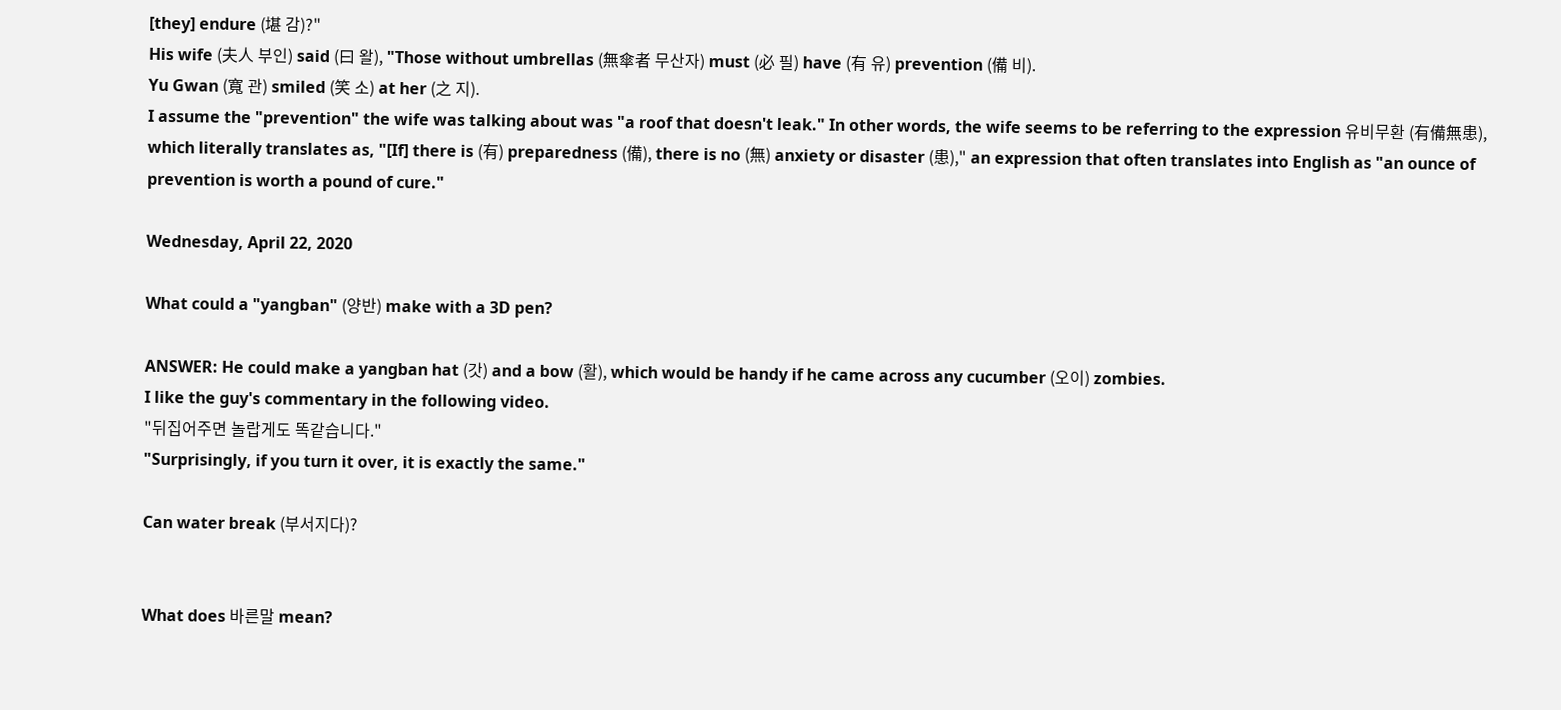[they] endure (堪 감)?"
His wife (夫人 부인) said (曰 왈), "Those without umbrellas (無傘者 무산자) must (必 필) have (有 유) prevention (備 비).
Yu Gwan (寬 관) smiled (笑 소) at her (之 지).
I assume the "prevention" the wife was talking about was "a roof that doesn't leak." In other words, the wife seems to be referring to the expression 유비무환 (有備無患), which literally translates as, "[If] there is (有) preparedness (備), there is no (無) anxiety or disaster (患)," an expression that often translates into English as "an ounce of prevention is worth a pound of cure."

Wednesday, April 22, 2020

What could a "yangban" (양반) make with a 3D pen?

ANSWER: He could make a yangban hat (갓) and a bow (활), which would be handy if he came across any cucumber (오이) zombies.
I like the guy's commentary in the following video.
"뒤집어주면 놀랍게도 똑같습니다."
"Surprisingly, if you turn it over, it is exactly the same."

Can water break (부서지다)?


What does 바른말 mean?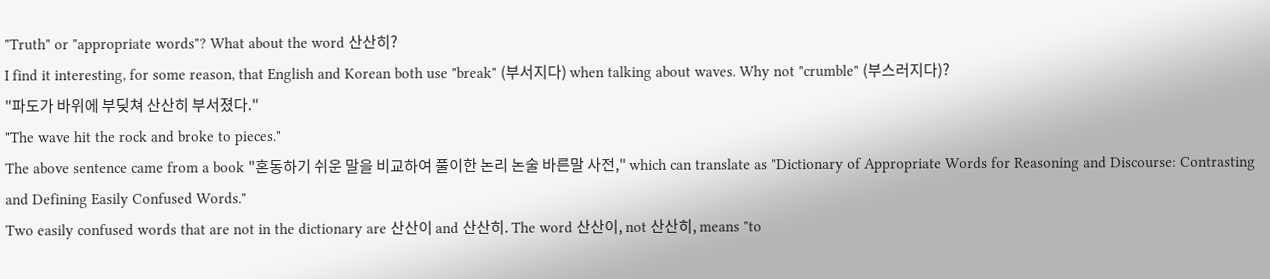"Truth" or "appropriate words"? What about the word 산산히?
I find it interesting, for some reason, that English and Korean both use "break" (부서지다) when talking about waves. Why not "crumble" (부스러지다)?
"파도가 바위에 부딪쳐 산산히 부서졌다."
"The wave hit the rock and broke to pieces."
The above sentence came from a book "혼동하기 쉬운 말을 비교하여 풀이한 논리 논술 바른말 사전," which can translate as "Dictionary of Appropriate Words for Reasoning and Discourse: Contrasting and Defining Easily Confused Words."
Two easily confused words that are not in the dictionary are 산산이 and 산산히. The word 산산이, not 산산히, means "to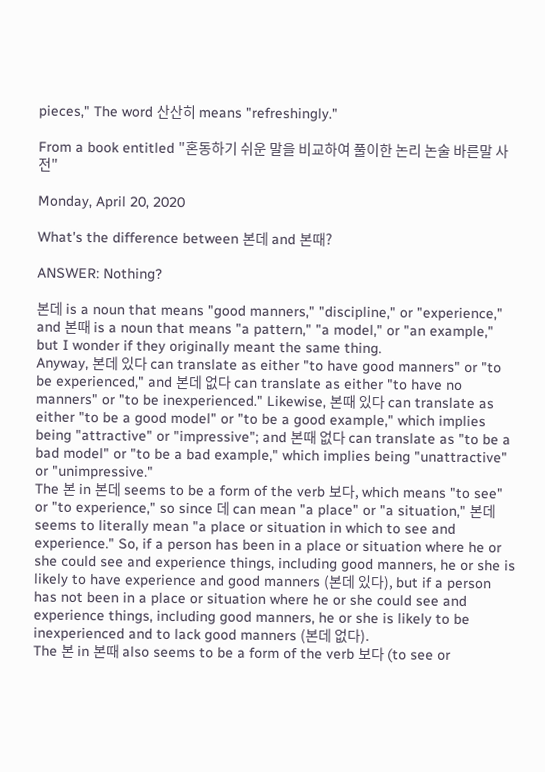pieces," The word 산산히 means "refreshingly."

From a book entitled "혼동하기 쉬운 말을 비교하여 풀이한 논리 논술 바른말 사전"

Monday, April 20, 2020

What's the difference between 본데 and 본때?

ANSWER: Nothing?

본데 is a noun that means "good manners," "discipline," or "experience," and 본때 is a noun that means "a pattern," "a model," or "an example," but I wonder if they originally meant the same thing.
Anyway, 본데 있다 can translate as either "to have good manners" or "to be experienced," and 본데 없다 can translate as either "to have no manners" or "to be inexperienced." Likewise, 본때 있다 can translate as either "to be a good model" or "to be a good example," which implies being "attractive" or "impressive"; and 본때 없다 can translate as "to be a bad model" or "to be a bad example," which implies being "unattractive" or "unimpressive."
The 본 in 본데 seems to be a form of the verb 보다, which means "to see" or "to experience," so since 데 can mean "a place" or "a situation," 본데 seems to literally mean "a place or situation in which to see and experience." So, if a person has been in a place or situation where he or she could see and experience things, including good manners, he or she is likely to have experience and good manners (본데 있다), but if a person has not been in a place or situation where he or she could see and experience things, including good manners, he or she is likely to be inexperienced and to lack good manners (본데 없다).
The 본 in 본때 also seems to be a form of the verb 보다 (to see or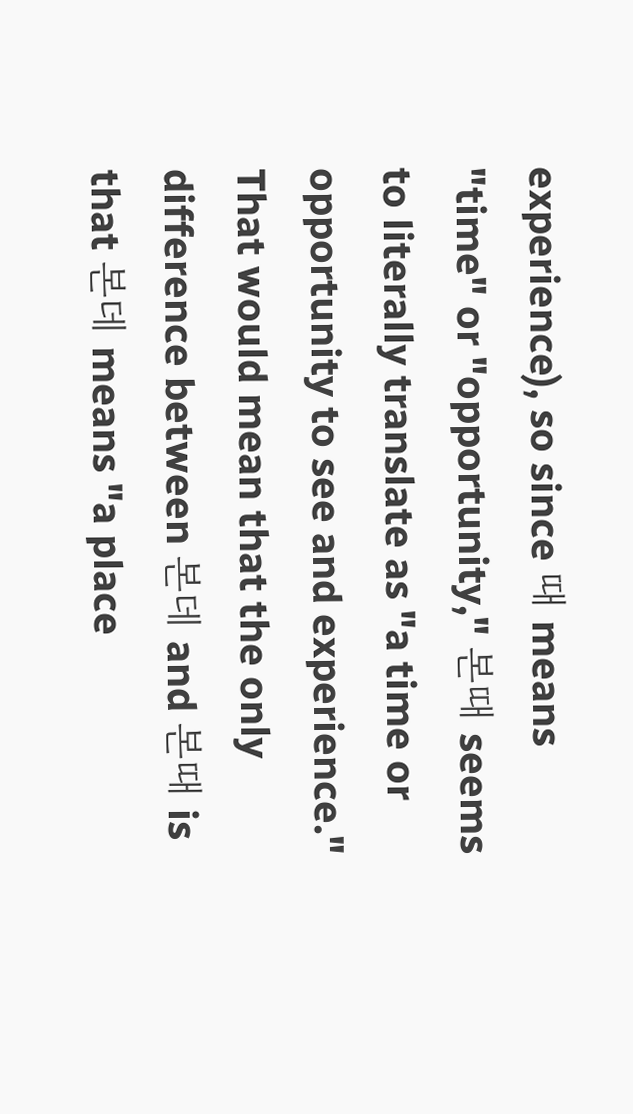experience), so since 때 means "time" or "opportunity," 본때 seems to literally translate as "a time or opportunity to see and experience." That would mean that the only difference between 본데 and 본때 is that 본데 means "a place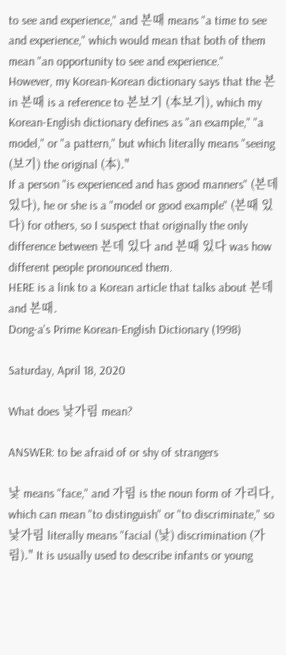to see and experience," and 본때 means "a time to see and experience," which would mean that both of them mean "an opportunity to see and experience."
However, my Korean-Korean dictionary says that the 본 in 본때 is a reference to 본보기 (本보기), which my Korean-English dictionary defines as "an example," "a model," or "a pattern," but which literally means "seeing (보기) the original (本)."
If a person "is experienced and has good manners" (본데 있다), he or she is a "model or good example" (본때 있다) for others, so I suspect that originally the only difference between 본데 있다 and 본때 있다 was how different people pronounced them.
HERE is a link to a Korean article that talks about 본데 and 본때.
Dong-a's Prime Korean-English Dictionary (1998)

Saturday, April 18, 2020

What does 낯가림 mean?

ANSWER: to be afraid of or shy of strangers

낯 means "face," and 가림 is the noun form of 가리다, which can mean "to distinguish" or "to discriminate," so 낯가림 literally means "facial (낯) discrimination (가림)." It is usually used to describe infants or young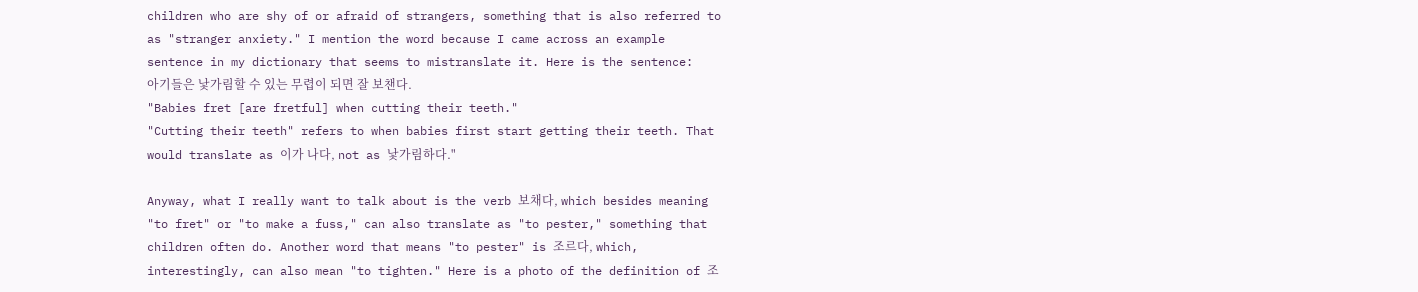children who are shy of or afraid of strangers, something that is also referred to as "stranger anxiety." I mention the word because I came across an example sentence in my dictionary that seems to mistranslate it. Here is the sentence:
아기들은 낯가림할 수 있는 무렵이 되면 잘 보챈다.
"Babies fret [are fretful] when cutting their teeth."
"Cutting their teeth" refers to when babies first start getting their teeth. That would translate as 이가 나다, not as 낯가림하다."

Anyway, what I really want to talk about is the verb 보채다, which besides meaning "to fret" or "to make a fuss," can also translate as "to pester," something that children often do. Another word that means "to pester" is 조르다, which, interestingly, can also mean "to tighten." Here is a photo of the definition of 조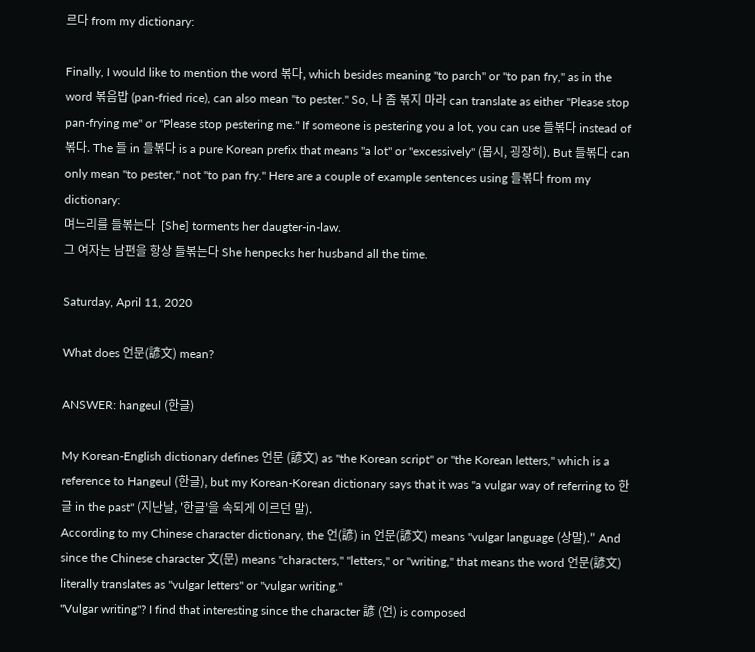르다 from my dictionary:

Finally, I would like to mention the word 볶다, which besides meaning "to parch" or "to pan fry," as in the word 볶음밥 (pan-fried rice), can also mean "to pester." So, 나 좀 볶지 마라 can translate as either "Please stop pan-frying me" or "Please stop pestering me." If someone is pestering you a lot, you can use 들볶다 instead of 볶다. The 들 in 들볶다 is a pure Korean prefix that means "a lot" or "excessively" (몹시, 굉장히). But 들볶다 can only mean "to pester," not "to pan fry." Here are a couple of example sentences using 들볶다 from my dictionary:
며느리를 들볶는다  [She] torments her daugter-in-law.
그 여자는 남편을 항상 들볶는다 She henpecks her husband all the time.

Saturday, April 11, 2020

What does 언문(諺文) mean?

ANSWER: hangeul (한글)

My Korean-English dictionary defines 언문 (諺文) as "the Korean script" or "the Korean letters," which is a reference to Hangeul (한글), but my Korean-Korean dictionary says that it was "a vulgar way of referring to 한글 in the past" (지난날, '한글'을 속되게 이르던 말).
According to my Chinese character dictionary, the 언(諺) in 언문(諺文) means "vulgar language (상말)." And since the Chinese character 文(문) means "characters," "letters," or "writing," that means the word 언문(諺文) literally translates as "vulgar letters" or "vulgar writing."
"Vulgar writing"? I find that interesting since the character 諺 (언) is composed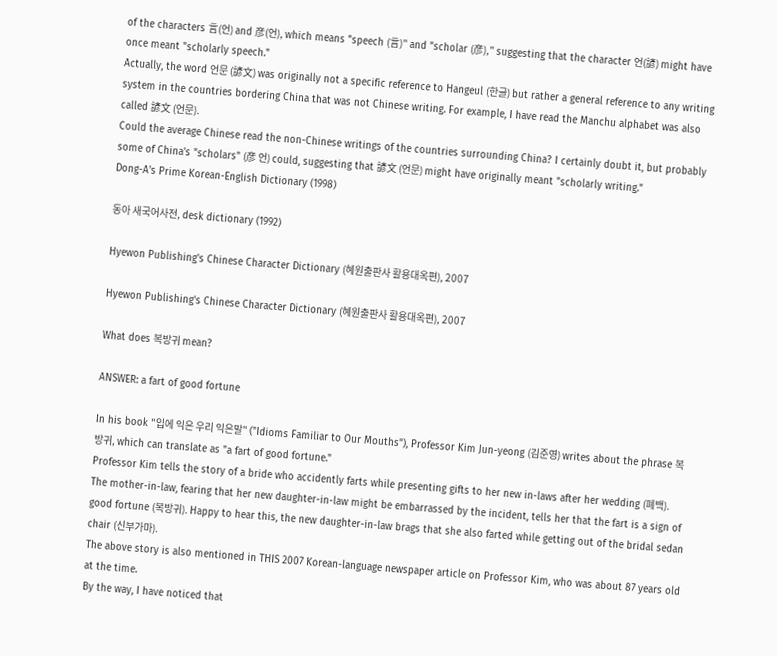of the characters 言(언) and 彦(언), which means "speech (言)" and "scholar (彦)," suggesting that the character 언(諺) might have once meant "scholarly speech."
Actually, the word 언문 (諺文) was originally not a specific reference to Hangeul (한글) but rather a general reference to any writing system in the countries bordering China that was not Chinese writing. For example, I have read the Manchu alphabet was also called 諺文 (언문).
Could the average Chinese read the non-Chinese writings of the countries surrounding China? I certainly doubt it, but probably some of China's "scholars" (彦 언) could, suggesting that 諺文 (언문) might have originally meant "scholarly writing."
Dong-A's Prime Korean-English Dictionary (1998)

동아 새국어사전, desk dictionary (1992)

Hyewon Publishing's Chinese Character Dictionary (혜원출판사 활용대옥편), 2007

Hyewon Publishing's Chinese Character Dictionary (혜원출판사 활용대옥편), 2007

What does 복방귀 mean?

ANSWER: a fart of good fortune

In his book "입에 익은 우리 익은말" ("Idioms Familiar to Our Mouths"), Professor Kim Jun-yeong (김준영) writes about the phrase 복방귀, which can translate as "a fart of good fortune."
Professor Kim tells the story of a bride who accidently farts while presenting gifts to her new in-laws after her wedding (폐백). The mother-in-law, fearing that her new daughter-in-law might be embarrassed by the incident, tells her that the fart is a sign of good fortune (복방귀). Happy to hear this, the new daughter-in-law brags that she also farted while getting out of the bridal sedan chair (신부가마).
The above story is also mentioned in THIS 2007 Korean-language newspaper article on Professor Kim, who was about 87 years old at the time.
By the way, I have noticed that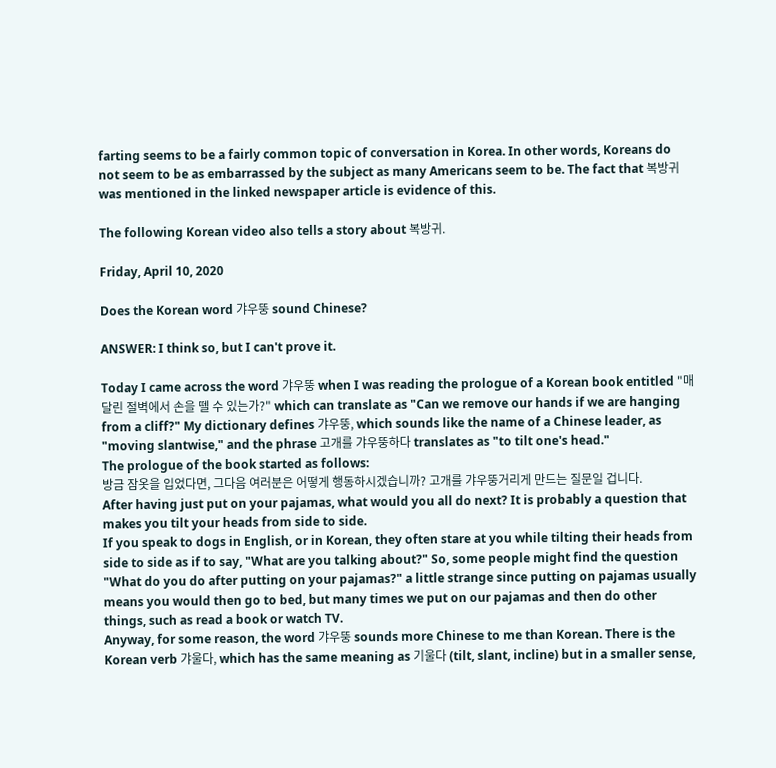farting seems to be a fairly common topic of conversation in Korea. In other words, Koreans do not seem to be as embarrassed by the subject as many Americans seem to be. The fact that 복방귀 was mentioned in the linked newspaper article is evidence of this.

The following Korean video also tells a story about 복방귀.

Friday, April 10, 2020

Does the Korean word 갸우뚱 sound Chinese?

ANSWER: I think so, but I can't prove it.

Today I came across the word 갸우뚱 when I was reading the prologue of a Korean book entitled "매달린 절벽에서 손을 뗄 수 있는가?" which can translate as "Can we remove our hands if we are hanging from a cliff?" My dictionary defines 갸우뚱, which sounds like the name of a Chinese leader, as "moving slantwise," and the phrase 고개를 갸우뚱하다 translates as "to tilt one's head."
The prologue of the book started as follows:
방금 잠옷을 입었다면, 그다음 여러분은 어떻게 행동하시겠습니까? 고개를 갸우뚱거리게 만드는 질문일 겁니다.
After having just put on your pajamas, what would you all do next? It is probably a question that makes you tilt your heads from side to side.
If you speak to dogs in English, or in Korean, they often stare at you while tilting their heads from side to side as if to say, "What are you talking about?" So, some people might find the question "What do you do after putting on your pajamas?" a little strange since putting on pajamas usually means you would then go to bed, but many times we put on our pajamas and then do other things, such as read a book or watch TV.
Anyway, for some reason, the word 갸우뚱 sounds more Chinese to me than Korean. There is the Korean verb 갸울다, which has the same meaning as 기울다 (tilt, slant, incline) but in a smaller sense,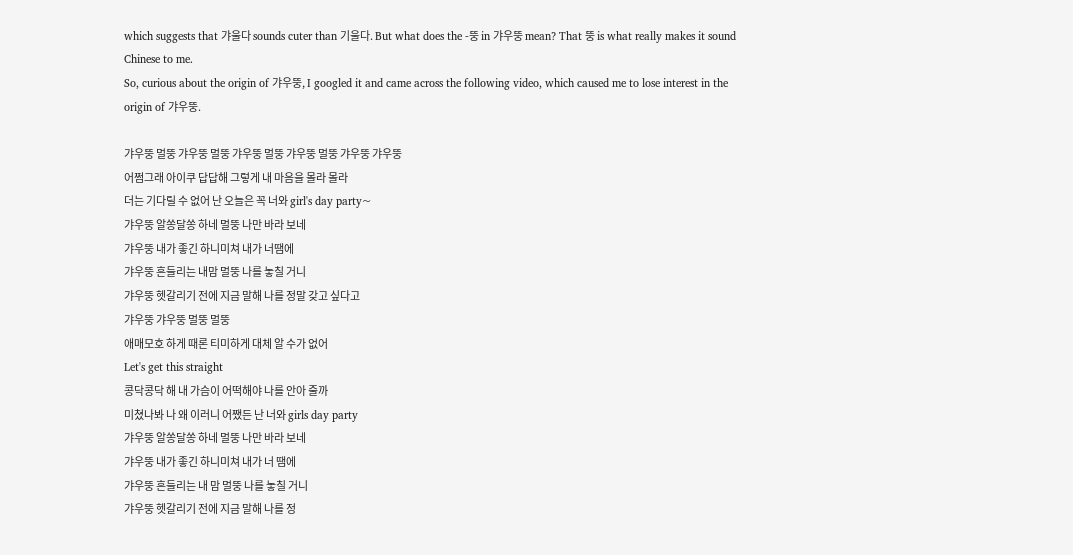which suggests that 갸울다 sounds cuter than 기울다. But what does the -뚱 in 갸우뚱 mean? That 뚱 is what really makes it sound Chinese to me.
So, curious about the origin of 갸우뚱, I googled it and came across the following video, which caused me to lose interest in the origin of 갸우뚱.

갸우뚱 멀뚱 갸우뚱 멀뚱 갸우뚱 멀뚱 갸우뚱 멀뚱 갸우뚱 갸우뚱
어쩜그래 아이쿠 답답해 그렇게 내 마음을 몰라 몰라
더는 기다릴 수 없어 난 오늘은 꼭 너와 girl's day party~
갸우뚱 알쏭달쏭 하네 멀뚱 나만 바라 보네
갸우뚱 내가 좋긴 하니미쳐 내가 너땜에
갸우뚱 흔들리는 내맘 멀뚱 나를 놓칠 거니
갸우뚱 헷갈리기 전에 지금 말해 나를 정말 갖고 싶다고
갸우뚱 갸우뚱 멀뚱 멀뚱
애매모호 하게 때론 티미하게 대체 알 수가 없어
Let's get this straight
콩닥콩닥 해 내 가슴이 어떡해야 나를 안아 줄까
미쳤나봐 나 왜 이러니 어쨌든 난 너와 girls day party
갸우뚱 알쏭달쏭 하네 멀뚱 나만 바라 보네
갸우뚱 내가 좋긴 하니미쳐 내가 너 땜에
갸우뚱 흔들리는 내 맘 멀뚱 나를 놓칠 거니
갸우뚱 헷갈리기 전에 지금 말해 나를 정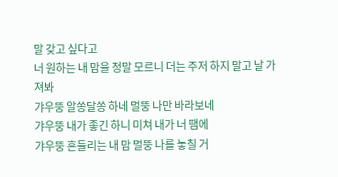말 갖고 싶다고
너 원하는 내 맘을 정말 모르니 더는 주저 하지 말고 날 가져봐
갸우뚱 알쏭달쏭 하네 멀뚱 나만 바라보네
갸우뚱 내가 좋긴 하니 미쳐 내가 너 땜에
갸우뚱 흔들리는 내 맘 멀뚱 나를 놓칠 거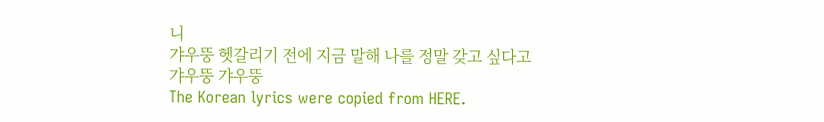니
갸우뚱 헷갈리기 전에 지금 말해 나를 정말 갖고 싶다고
갸우뚱 갸우뚱
The Korean lyrics were copied from HERE.